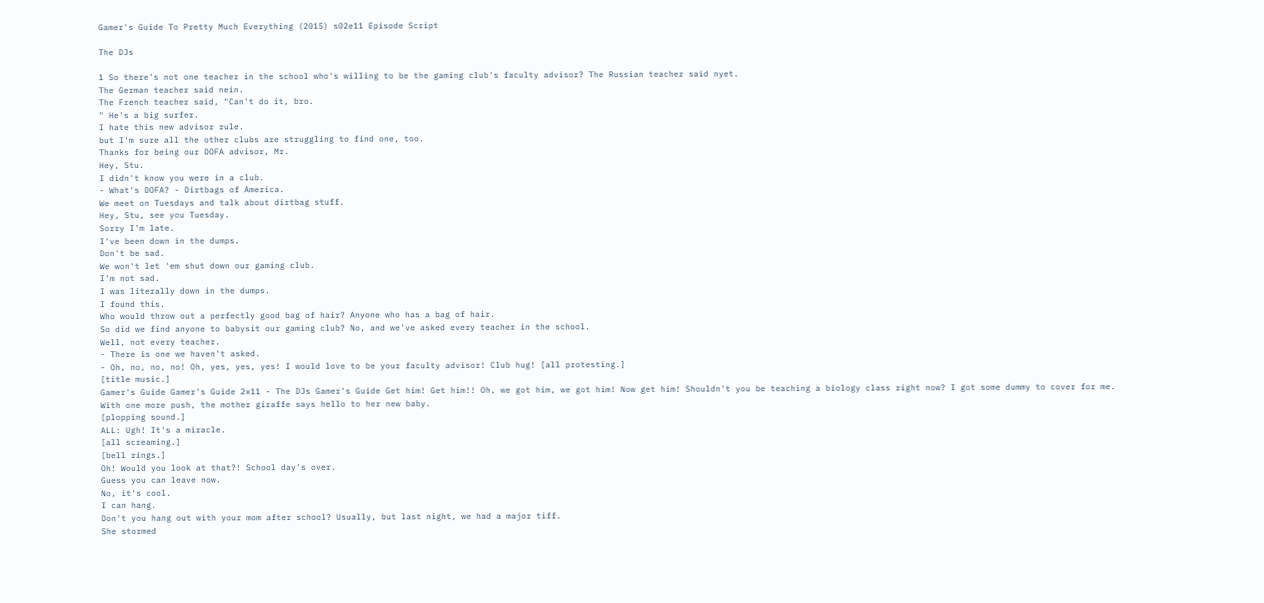Gamer's Guide To Pretty Much Everything (2015) s02e11 Episode Script

The DJs

1 So there's not one teacher in the school who's willing to be the gaming club's faculty advisor? The Russian teacher said nyet.
The German teacher said nein.
The French teacher said, "Can't do it, bro.
" He's a big surfer.
I hate this new advisor rule.
but I'm sure all the other clubs are struggling to find one, too.
Thanks for being our DOFA advisor, Mr.
Hey, Stu.
I didn't know you were in a club.
- What's DOFA? - Dirtbags of America.
We meet on Tuesdays and talk about dirtbag stuff.
Hey, Stu, see you Tuesday.
Sorry I'm late.
I've been down in the dumps.
Don't be sad.
We won't let 'em shut down our gaming club.
I'm not sad.
I was literally down in the dumps.
I found this.
Who would throw out a perfectly good bag of hair? Anyone who has a bag of hair.
So did we find anyone to babysit our gaming club? No, and we've asked every teacher in the school.
Well, not every teacher.
- There is one we haven't asked.
- Oh, no, no, no! Oh, yes, yes, yes! I would love to be your faculty advisor! Club hug! [all protesting.]
[title music.]
Gamer's Guide Gamer's Guide 2x11 - The DJs Gamer's Guide Get him! Get him!! Oh, we got him, we got him! Now get him! Shouldn't you be teaching a biology class right now? I got some dummy to cover for me.
With one more push, the mother giraffe says hello to her new baby.
[plopping sound.]
ALL: Ugh! It's a miracle.
[all screaming.]
[bell rings.]
Oh! Would you look at that?! School day's over.
Guess you can leave now.
No, it's cool.
I can hang.
Don't you hang out with your mom after school? Usually, but last night, we had a major tiff.
She stormed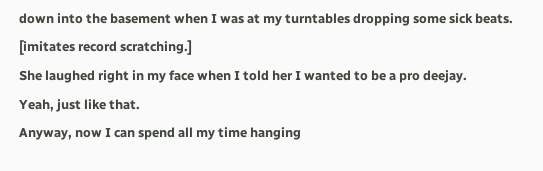down into the basement when I was at my turntables dropping some sick beats.
[imitates record scratching.]
She laughed right in my face when I told her I wanted to be a pro deejay.
Yeah, just like that.
Anyway, now I can spend all my time hanging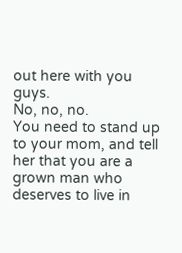out here with you guys.
No, no, no.
You need to stand up to your mom, and tell her that you are a grown man who deserves to live in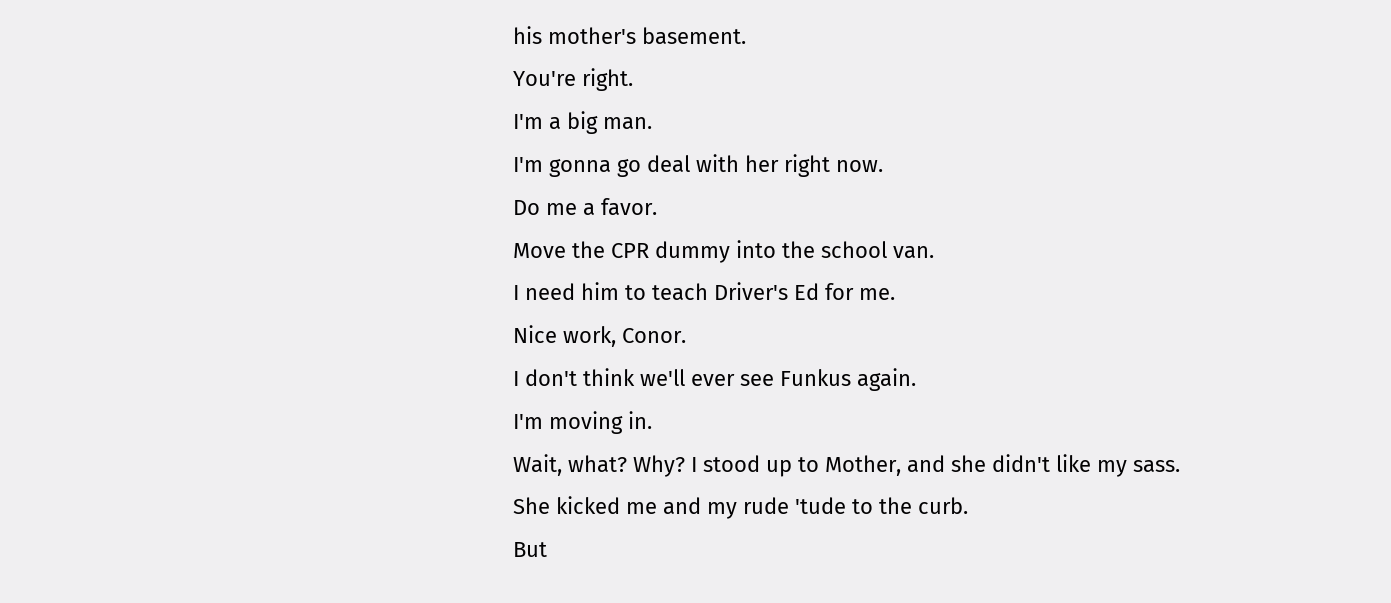his mother's basement.
You're right.
I'm a big man.
I'm gonna go deal with her right now.
Do me a favor.
Move the CPR dummy into the school van.
I need him to teach Driver's Ed for me.
Nice work, Conor.
I don't think we'll ever see Funkus again.
I'm moving in.
Wait, what? Why? I stood up to Mother, and she didn't like my sass.
She kicked me and my rude 'tude to the curb.
But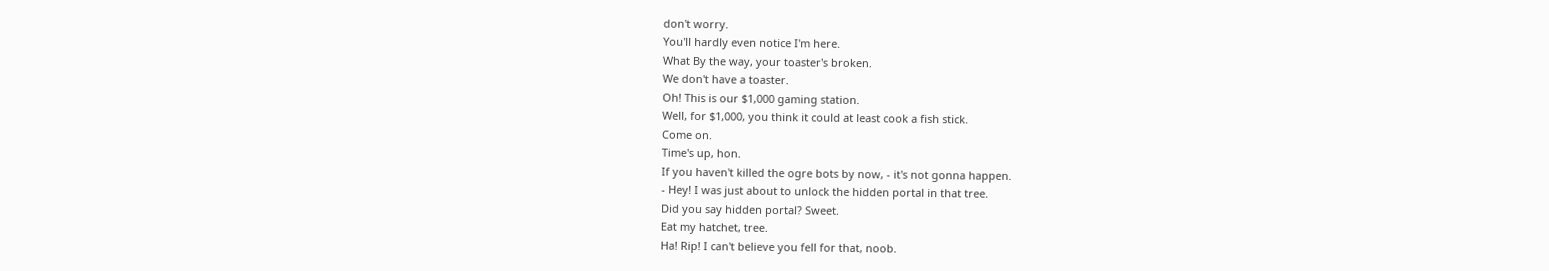don't worry.
You'll hardly even notice I'm here.
What By the way, your toaster's broken.
We don't have a toaster.
Oh! This is our $1,000 gaming station.
Well, for $1,000, you think it could at least cook a fish stick.
Come on.
Time's up, hon.
If you haven't killed the ogre bots by now, - it's not gonna happen.
- Hey! I was just about to unlock the hidden portal in that tree.
Did you say hidden portal? Sweet.
Eat my hatchet, tree.
Ha! Rip! I can't believe you fell for that, noob.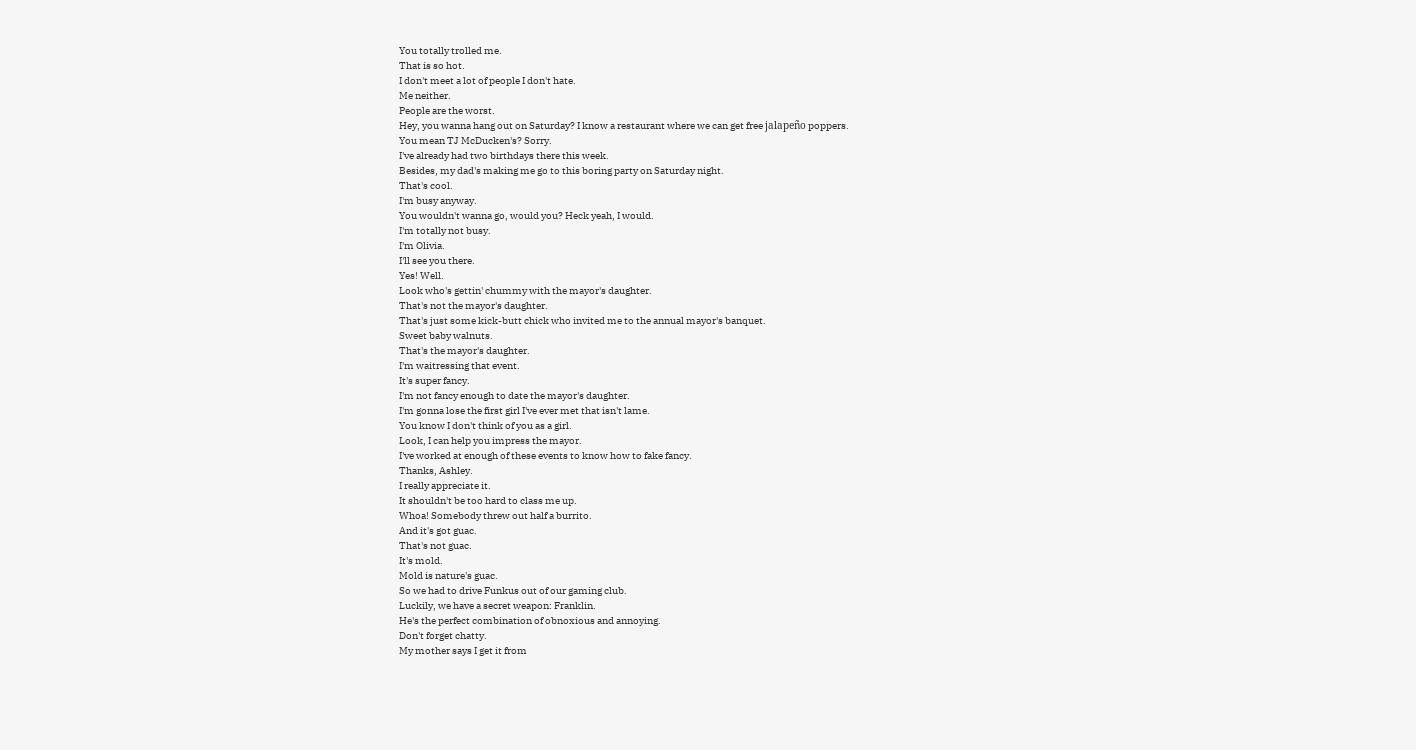You totally trolled me.
That is so hot.
I don't meet a lot of people I don't hate.
Me neither.
People are the worst.
Hey, you wanna hang out on Saturday? I know a restaurant where we can get free jalapeño poppers.
You mean TJ McDucken's? Sorry.
I've already had two birthdays there this week.
Besides, my dad's making me go to this boring party on Saturday night.
That's cool.
I'm busy anyway.
You wouldn't wanna go, would you? Heck yeah, I would.
I'm totally not busy.
I'm Olivia.
I'll see you there.
Yes! Well.
Look who's gettin' chummy with the mayor's daughter.
That's not the mayor's daughter.
That's just some kick-butt chick who invited me to the annual mayor's banquet.
Sweet baby walnuts.
That's the mayor's daughter.
I'm waitressing that event.
It's super fancy.
I'm not fancy enough to date the mayor's daughter.
I'm gonna lose the first girl I've ever met that isn't lame.
You know I don't think of you as a girl.
Look, I can help you impress the mayor.
I've worked at enough of these events to know how to fake fancy.
Thanks, Ashley.
I really appreciate it.
It shouldn't be too hard to class me up.
Whoa! Somebody threw out half a burrito.
And it's got guac.
That's not guac.
It's mold.
Mold is nature's guac.
So we had to drive Funkus out of our gaming club.
Luckily, we have a secret weapon: Franklin.
He's the perfect combination of obnoxious and annoying.
Don't forget chatty.
My mother says I get it from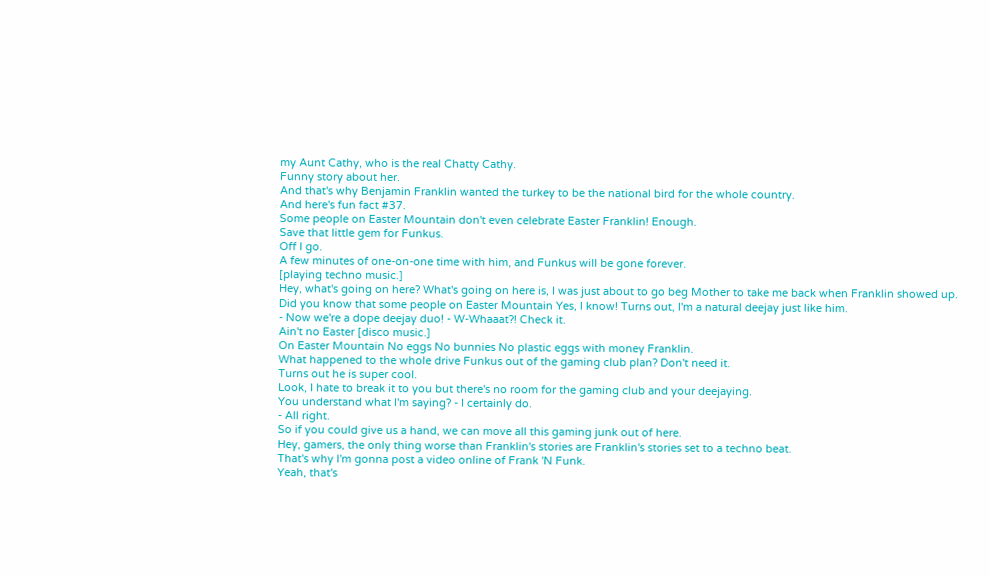my Aunt Cathy, who is the real Chatty Cathy.
Funny story about her.
And that's why Benjamin Franklin wanted the turkey to be the national bird for the whole country.
And here's fun fact #37.
Some people on Easter Mountain don't even celebrate Easter Franklin! Enough.
Save that little gem for Funkus.
Off I go.
A few minutes of one-on-one time with him, and Funkus will be gone forever.
[playing techno music.]
Hey, what's going on here? What's going on here is, I was just about to go beg Mother to take me back when Franklin showed up.
Did you know that some people on Easter Mountain Yes, I know! Turns out, I'm a natural deejay just like him.
- Now we're a dope deejay duo! - W-Whaaat?! Check it.
Ain't no Easter [disco music.]
On Easter Mountain No eggs No bunnies No plastic eggs with money Franklin.
What happened to the whole drive Funkus out of the gaming club plan? Don't need it.
Turns out he is super cool.
Look, I hate to break it to you but there's no room for the gaming club and your deejaying.
You understand what I'm saying? - I certainly do.
- All right.
So if you could give us a hand, we can move all this gaming junk out of here.
Hey, gamers, the only thing worse than Franklin's stories are Franklin's stories set to a techno beat.
That's why I'm gonna post a video online of Frank 'N Funk.
Yeah, that's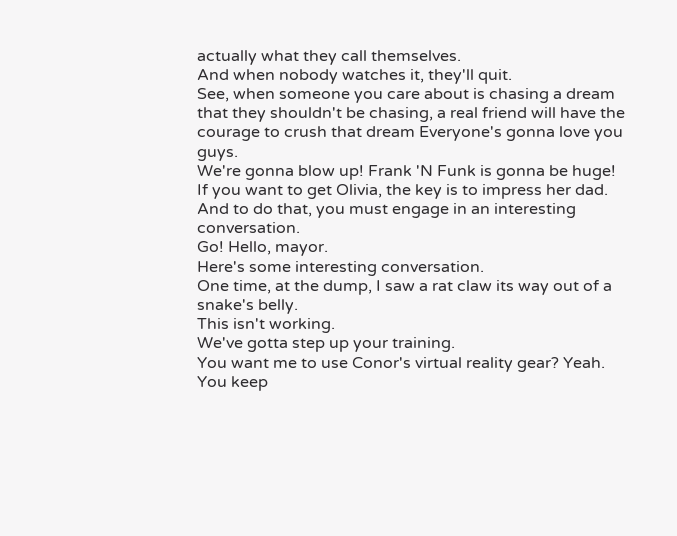actually what they call themselves.
And when nobody watches it, they'll quit.
See, when someone you care about is chasing a dream that they shouldn't be chasing, a real friend will have the courage to crush that dream Everyone's gonna love you guys.
We're gonna blow up! Frank 'N Funk is gonna be huge! If you want to get Olivia, the key is to impress her dad.
And to do that, you must engage in an interesting conversation.
Go! Hello, mayor.
Here's some interesting conversation.
One time, at the dump, I saw a rat claw its way out of a snake's belly.
This isn't working.
We've gotta step up your training.
You want me to use Conor's virtual reality gear? Yeah.
You keep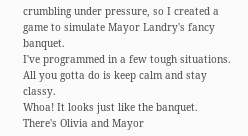crumbling under pressure, so I created a game to simulate Mayor Landry's fancy banquet.
I've programmed in a few tough situations.
All you gotta do is keep calm and stay classy.
Whoa! It looks just like the banquet.
There's Olivia and Mayor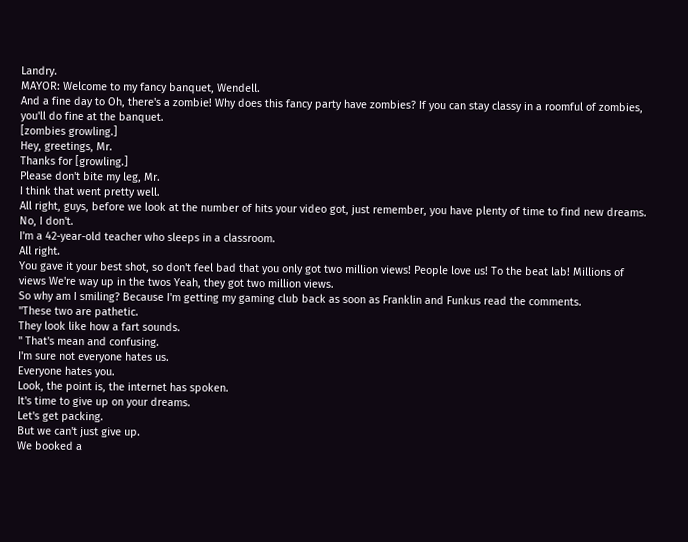Landry.
MAYOR: Welcome to my fancy banquet, Wendell.
And a fine day to Oh, there's a zombie! Why does this fancy party have zombies? If you can stay classy in a roomful of zombies, you'll do fine at the banquet.
[zombies growling.]
Hey, greetings, Mr.
Thanks for [growling.]
Please don't bite my leg, Mr.
I think that went pretty well.
All right, guys, before we look at the number of hits your video got, just remember, you have plenty of time to find new dreams.
No, I don't.
I'm a 42-year-old teacher who sleeps in a classroom.
All right.
You gave it your best shot, so don't feel bad that you only got two million views! People love us! To the beat lab! Millions of views We're way up in the twos Yeah, they got two million views.
So why am I smiling? Because I'm getting my gaming club back as soon as Franklin and Funkus read the comments.
"These two are pathetic.
They look like how a fart sounds.
" That's mean and confusing.
I'm sure not everyone hates us.
Everyone hates you.
Look, the point is, the internet has spoken.
It's time to give up on your dreams.
Let's get packing.
But we can't just give up.
We booked a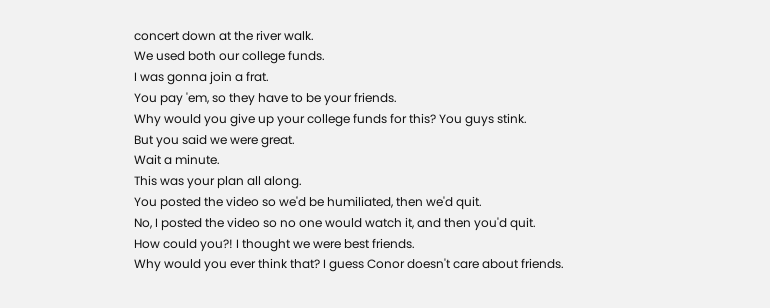concert down at the river walk.
We used both our college funds.
I was gonna join a frat.
You pay 'em, so they have to be your friends.
Why would you give up your college funds for this? You guys stink.
But you said we were great.
Wait a minute.
This was your plan all along.
You posted the video so we'd be humiliated, then we'd quit.
No, I posted the video so no one would watch it, and then you'd quit.
How could you?! I thought we were best friends.
Why would you ever think that? I guess Conor doesn't care about friends.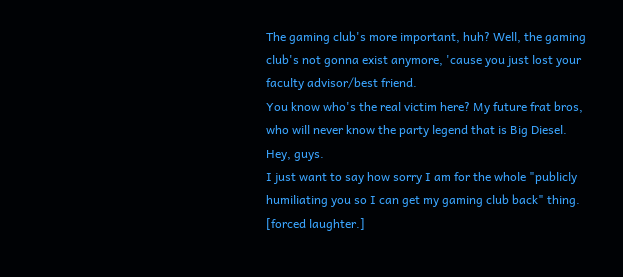The gaming club's more important, huh? Well, the gaming club's not gonna exist anymore, 'cause you just lost your faculty advisor/best friend.
You know who's the real victim here? My future frat bros, who will never know the party legend that is Big Diesel.
Hey, guys.
I just want to say how sorry I am for the whole "publicly humiliating you so I can get my gaming club back" thing.
[forced laughter.]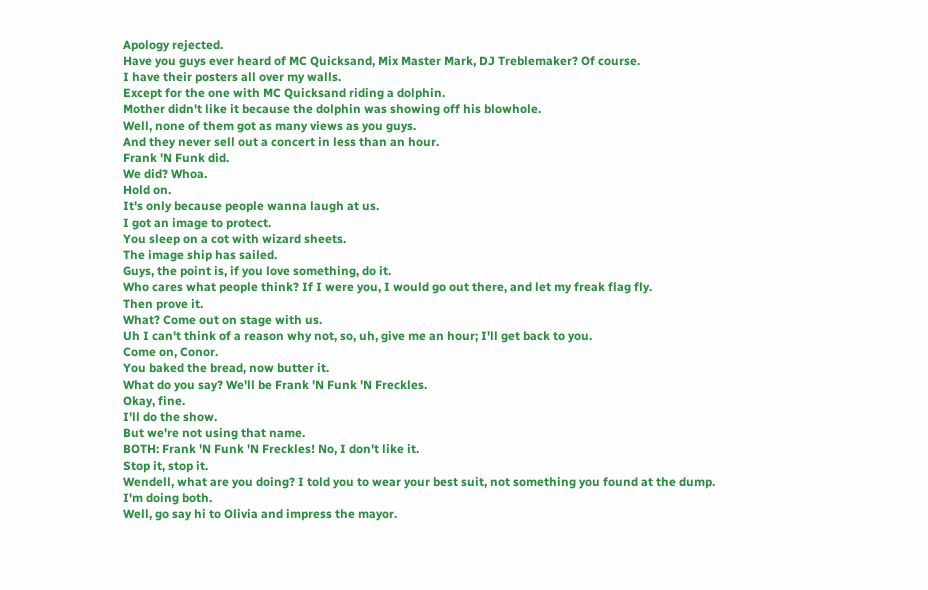Apology rejected.
Have you guys ever heard of MC Quicksand, Mix Master Mark, DJ Treblemaker? Of course.
I have their posters all over my walls.
Except for the one with MC Quicksand riding a dolphin.
Mother didn't like it because the dolphin was showing off his blowhole.
Well, none of them got as many views as you guys.
And they never sell out a concert in less than an hour.
Frank 'N Funk did.
We did? Whoa.
Hold on.
It's only because people wanna laugh at us.
I got an image to protect.
You sleep on a cot with wizard sheets.
The image ship has sailed.
Guys, the point is, if you love something, do it.
Who cares what people think? If I were you, I would go out there, and let my freak flag fly.
Then prove it.
What? Come out on stage with us.
Uh I can't think of a reason why not, so, uh, give me an hour; I'll get back to you.
Come on, Conor.
You baked the bread, now butter it.
What do you say? We'll be Frank 'N Funk 'N Freckles.
Okay, fine.
I'll do the show.
But we're not using that name.
BOTH: Frank 'N Funk 'N Freckles! No, I don't like it.
Stop it, stop it.
Wendell, what are you doing? I told you to wear your best suit, not something you found at the dump.
I'm doing both.
Well, go say hi to Olivia and impress the mayor.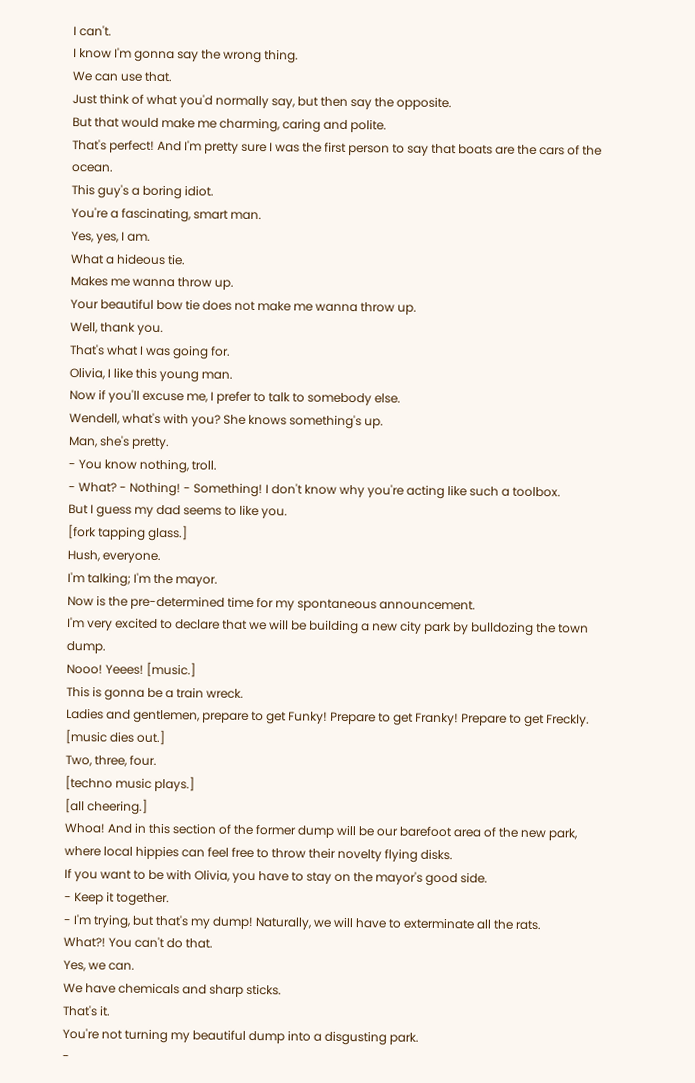I can't.
I know I'm gonna say the wrong thing.
We can use that.
Just think of what you'd normally say, but then say the opposite.
But that would make me charming, caring and polite.
That's perfect! And I'm pretty sure I was the first person to say that boats are the cars of the ocean.
This guy's a boring idiot.
You're a fascinating, smart man.
Yes, yes, I am.
What a hideous tie.
Makes me wanna throw up.
Your beautiful bow tie does not make me wanna throw up.
Well, thank you.
That's what I was going for.
Olivia, I like this young man.
Now if you'll excuse me, I prefer to talk to somebody else.
Wendell, what's with you? She knows something's up.
Man, she's pretty.
- You know nothing, troll.
- What? - Nothing! - Something! I don't know why you're acting like such a toolbox.
But I guess my dad seems to like you.
[fork tapping glass.]
Hush, everyone.
I'm talking; I'm the mayor.
Now is the pre-determined time for my spontaneous announcement.
I'm very excited to declare that we will be building a new city park by bulldozing the town dump.
Nooo! Yeees! [music.]
This is gonna be a train wreck.
Ladies and gentlemen, prepare to get Funky! Prepare to get Franky! Prepare to get Freckly.
[music dies out.]
Two, three, four.
[techno music plays.]
[all cheering.]
Whoa! And in this section of the former dump will be our barefoot area of the new park, where local hippies can feel free to throw their novelty flying disks.
If you want to be with Olivia, you have to stay on the mayor's good side.
- Keep it together.
- I'm trying, but that's my dump! Naturally, we will have to exterminate all the rats.
What?! You can't do that.
Yes, we can.
We have chemicals and sharp sticks.
That's it.
You're not turning my beautiful dump into a disgusting park.
-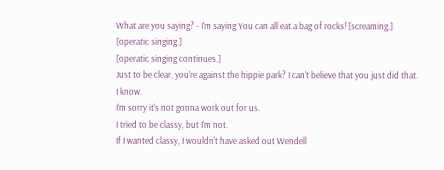What are you saying? - I'm saying You can all eat a bag of rocks! [screaming.]
[operatic singing.]
[operatic singing continues.]
Just to be clear, you're against the hippie park? I can't believe that you just did that.
I know.
I'm sorry it's not gonna work out for us.
I tried to be classy, but I'm not.
If I wanted classy, I wouldn't have asked out Wendell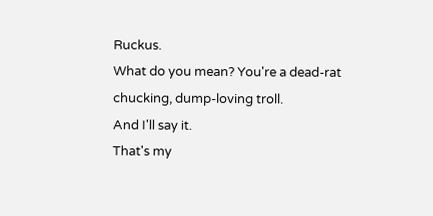Ruckus.
What do you mean? You're a dead-rat chucking, dump-loving troll.
And I'll say it.
That's my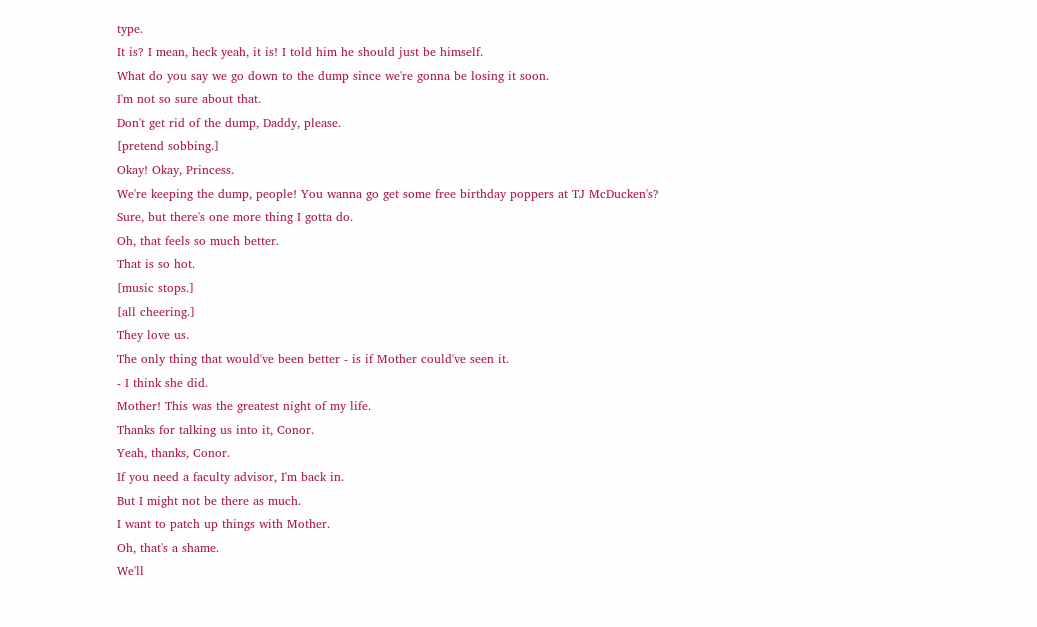type.
It is? I mean, heck yeah, it is! I told him he should just be himself.
What do you say we go down to the dump since we're gonna be losing it soon.
I'm not so sure about that.
Don't get rid of the dump, Daddy, please.
[pretend sobbing.]
Okay! Okay, Princess.
We're keeping the dump, people! You wanna go get some free birthday poppers at TJ McDucken's? Sure, but there's one more thing I gotta do.
Oh, that feels so much better.
That is so hot.
[music stops.]
[all cheering.]
They love us.
The only thing that would've been better - is if Mother could've seen it.
- I think she did.
Mother! This was the greatest night of my life.
Thanks for talking us into it, Conor.
Yeah, thanks, Conor.
If you need a faculty advisor, I'm back in.
But I might not be there as much.
I want to patch up things with Mother.
Oh, that's a shame.
We'll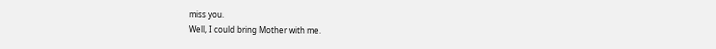miss you.
Well, I could bring Mother with me.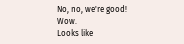No, no, we're good! Wow.
Looks like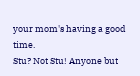your mom's having a good time.
Stu? Not Stu! Anyone but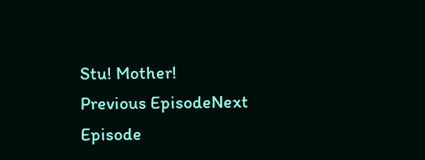Stu! Mother!
Previous EpisodeNext Episode